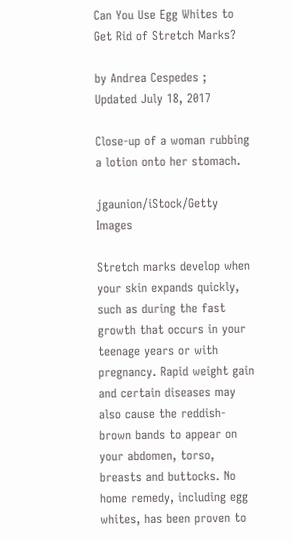Can You Use Egg Whites to Get Rid of Stretch Marks?

by Andrea Cespedes ; Updated July 18, 2017

Close-up of a woman rubbing a lotion onto her stomach.

jgaunion/iStock/Getty Images

Stretch marks develop when your skin expands quickly, such as during the fast growth that occurs in your teenage years or with pregnancy. Rapid weight gain and certain diseases may also cause the reddish-brown bands to appear on your abdomen, torso, breasts and buttocks. No home remedy, including egg whites, has been proven to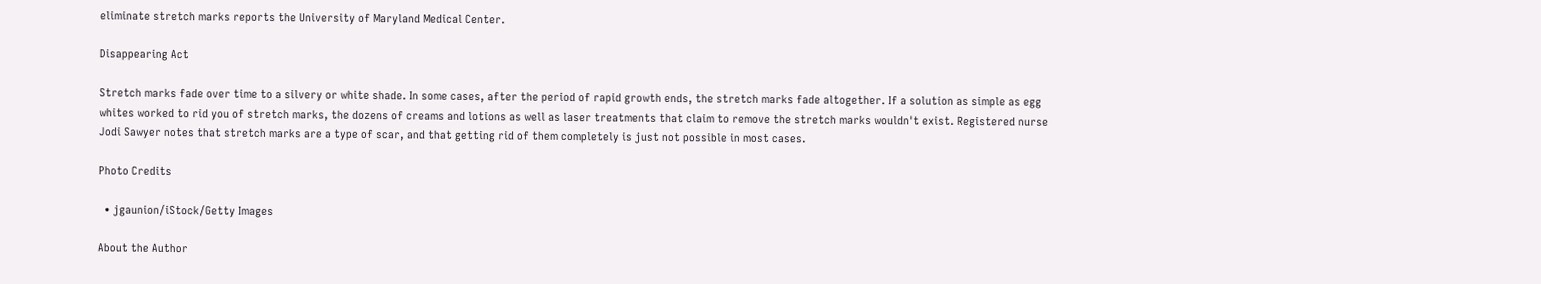eliminate stretch marks reports the University of Maryland Medical Center.

Disappearing Act

Stretch marks fade over time to a silvery or white shade. In some cases, after the period of rapid growth ends, the stretch marks fade altogether. If a solution as simple as egg whites worked to rid you of stretch marks, the dozens of creams and lotions as well as laser treatments that claim to remove the stretch marks wouldn't exist. Registered nurse Jodi Sawyer notes that stretch marks are a type of scar, and that getting rid of them completely is just not possible in most cases.

Photo Credits

  • jgaunion/iStock/Getty Images

About the Author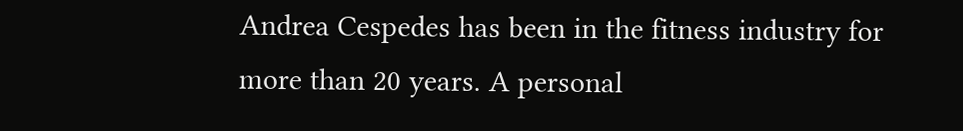Andrea Cespedes has been in the fitness industry for more than 20 years. A personal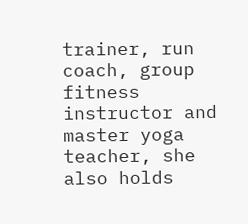trainer, run coach, group fitness instructor and master yoga teacher, she also holds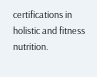certifications in holistic and fitness nutrition.